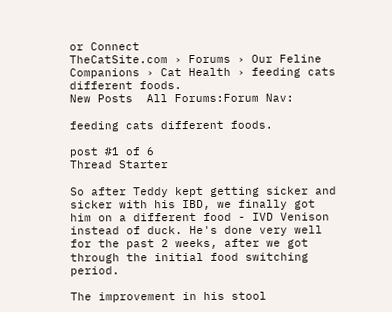or Connect
TheCatSite.com › Forums › Our Feline Companions › Cat Health › feeding cats different foods.
New Posts  All Forums:Forum Nav:

feeding cats different foods.

post #1 of 6
Thread Starter

So after Teddy kept getting sicker and sicker with his IBD, we finally got him on a different food - IVD Venison instead of duck. He's done very well for the past 2 weeks, after we got through the initial food switching period.

The improvement in his stool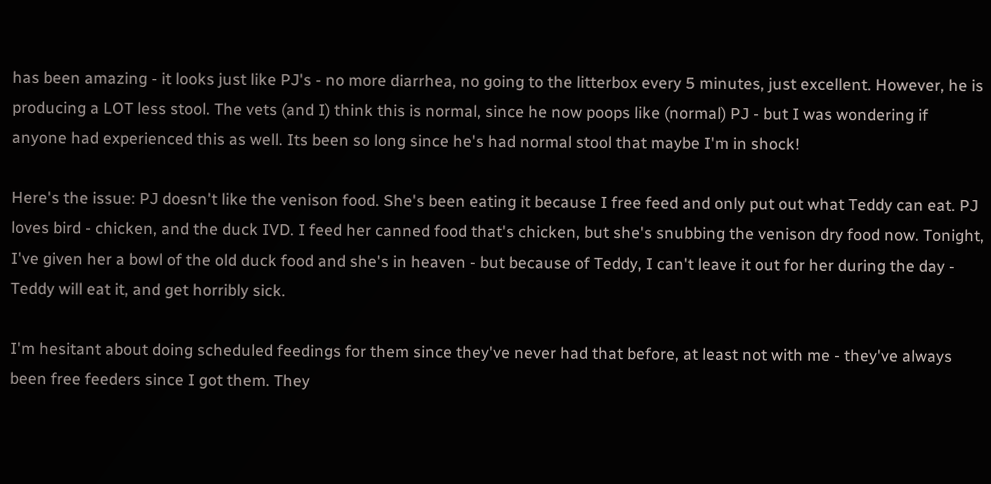has been amazing - it looks just like PJ's - no more diarrhea, no going to the litterbox every 5 minutes, just excellent. However, he is producing a LOT less stool. The vets (and I) think this is normal, since he now poops like (normal) PJ - but I was wondering if anyone had experienced this as well. Its been so long since he's had normal stool that maybe I'm in shock!

Here's the issue: PJ doesn't like the venison food. She's been eating it because I free feed and only put out what Teddy can eat. PJ loves bird - chicken, and the duck IVD. I feed her canned food that's chicken, but she's snubbing the venison dry food now. Tonight, I've given her a bowl of the old duck food and she's in heaven - but because of Teddy, I can't leave it out for her during the day - Teddy will eat it, and get horribly sick.

I'm hesitant about doing scheduled feedings for them since they've never had that before, at least not with me - they've always been free feeders since I got them. They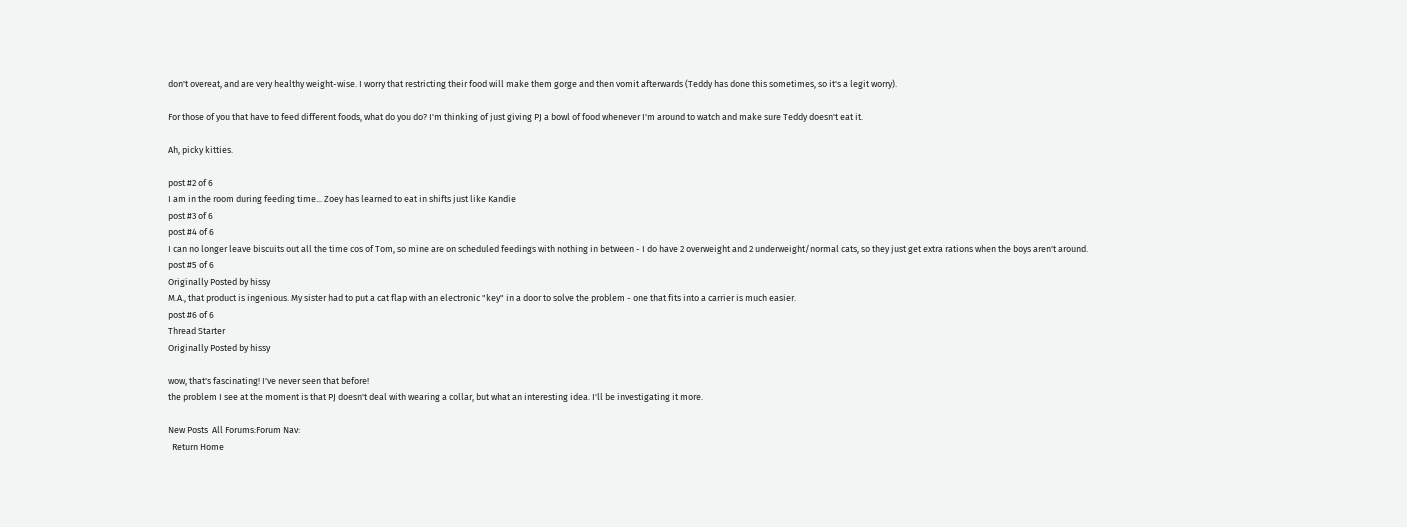don't overeat, and are very healthy weight-wise. I worry that restricting their food will make them gorge and then vomit afterwards (Teddy has done this sometimes, so it's a legit worry).

For those of you that have to feed different foods, what do you do? I'm thinking of just giving PJ a bowl of food whenever I'm around to watch and make sure Teddy doesn't eat it.

Ah, picky kitties.

post #2 of 6
I am in the room during feeding time... Zoey has learned to eat in shifts just like Kandie
post #3 of 6
post #4 of 6
I can no longer leave biscuits out all the time cos of Tom, so mine are on scheduled feedings with nothing in between - I do have 2 overweight and 2 underweight/normal cats, so they just get extra rations when the boys aren't around.
post #5 of 6
Originally Posted by hissy
M.A., that product is ingenious. My sister had to put a cat flap with an electronic "key" in a door to solve the problem - one that fits into a carrier is much easier.
post #6 of 6
Thread Starter
Originally Posted by hissy

wow, that's fascinating! I've never seen that before!
the problem I see at the moment is that PJ doesn't deal with wearing a collar, but what an interesting idea. I'll be investigating it more.

New Posts  All Forums:Forum Nav:
  Return Home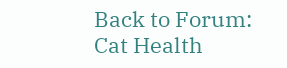Back to Forum: Cat Health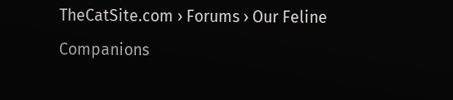TheCatSite.com › Forums › Our Feline Companions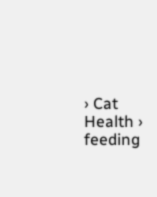› Cat Health › feeding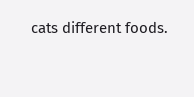cats different foods.